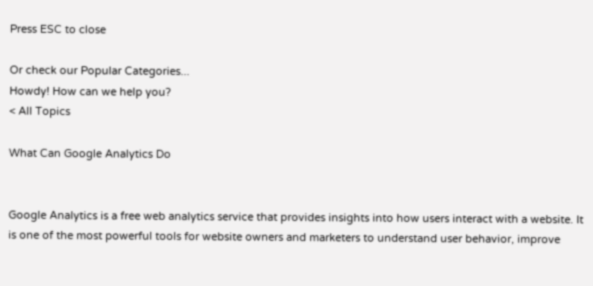Press ESC to close

Or check our Popular Categories...
Howdy! How can we help you?
< All Topics

What Can Google Analytics Do


Google Analytics is a free web analytics service that provides insights into how users interact with a website. It is one of the most powerful tools for website owners and marketers to understand user behavior, improve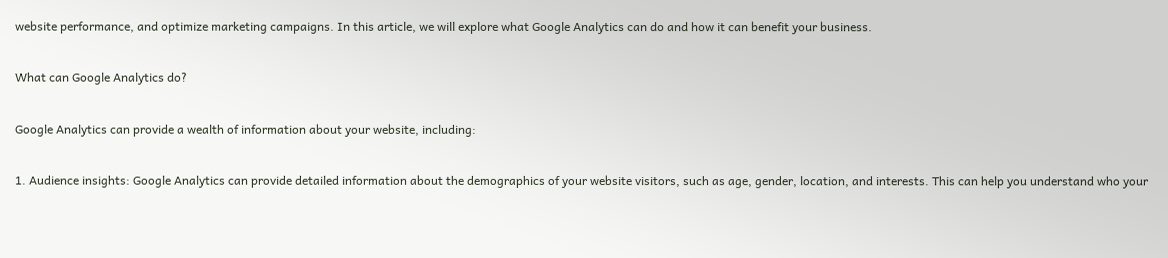website performance, and optimize marketing campaigns. In this article, we will explore what Google Analytics can do and how it can benefit your business.

What can Google Analytics do?

Google Analytics can provide a wealth of information about your website, including:

1. Audience insights: Google Analytics can provide detailed information about the demographics of your website visitors, such as age, gender, location, and interests. This can help you understand who your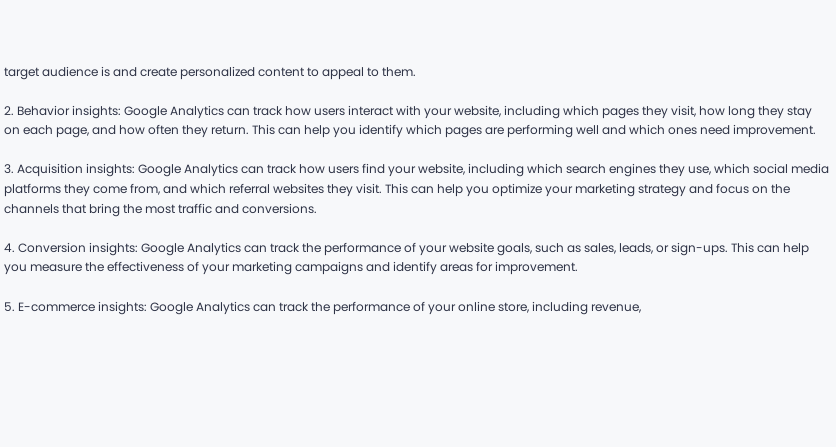target audience is and create personalized content to appeal to them.

2. Behavior insights: Google Analytics can track how users interact with your website, including which pages they visit, how long they stay on each page, and how often they return. This can help you identify which pages are performing well and which ones need improvement.

3. Acquisition insights: Google Analytics can track how users find your website, including which search engines they use, which social media platforms they come from, and which referral websites they visit. This can help you optimize your marketing strategy and focus on the channels that bring the most traffic and conversions.

4. Conversion insights: Google Analytics can track the performance of your website goals, such as sales, leads, or sign-ups. This can help you measure the effectiveness of your marketing campaigns and identify areas for improvement.

5. E-commerce insights: Google Analytics can track the performance of your online store, including revenue,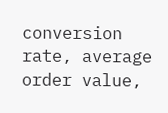conversion rate, average order value,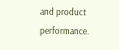and product performance.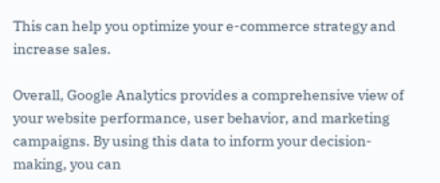This can help you optimize your e-commerce strategy and increase sales.

Overall, Google Analytics provides a comprehensive view of your website performance, user behavior, and marketing campaigns. By using this data to inform your decision-making, you can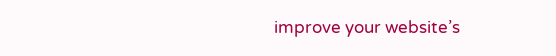improve your website’s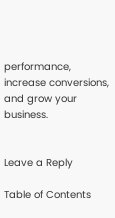performance, increase conversions, and grow your business.


Leave a Reply

Table of Contents